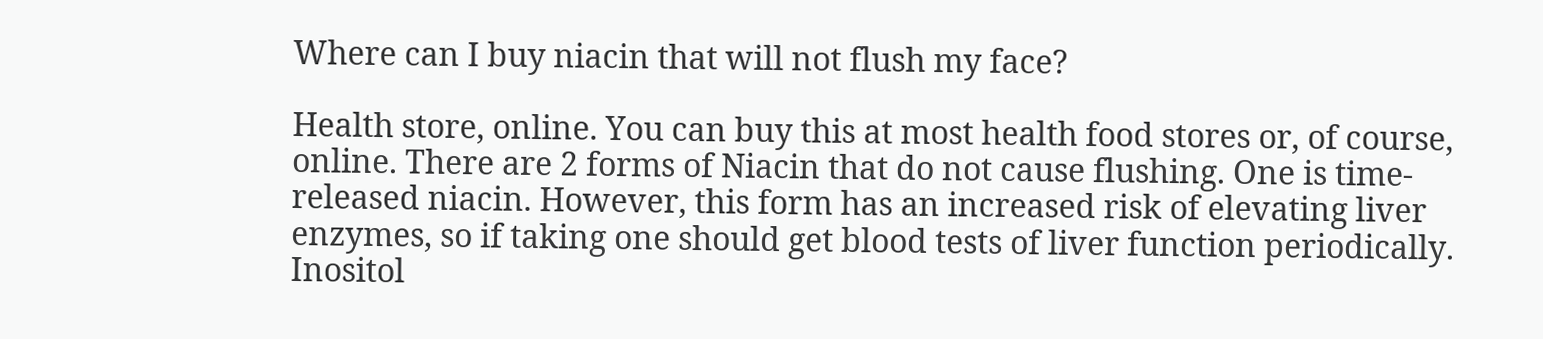Where can I buy niacin that will not flush my face?

Health store, online. You can buy this at most health food stores or, of course, online. There are 2 forms of Niacin that do not cause flushing. One is time-released niacin. However, this form has an increased risk of elevating liver enzymes, so if taking one should get blood tests of liver function periodically. Inositol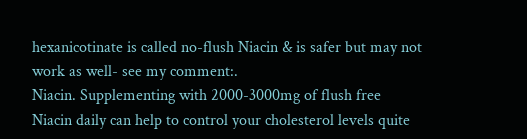hexanicotinate is called no-flush Niacin & is safer but may not work as well- see my comment:.
Niacin. Supplementing with 2000-3000mg of flush free Niacin daily can help to control your cholesterol levels quite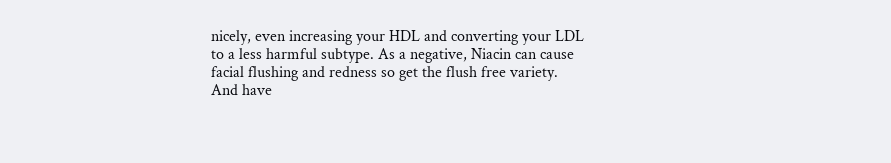nicely, even increasing your HDL and converting your LDL to a less harmful subtype. As a negative, Niacin can cause facial flushing and redness so get the flush free variety. And have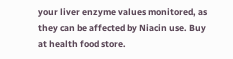your liver enzyme values monitored, as they can be affected by Niacin use. Buy at health food store.